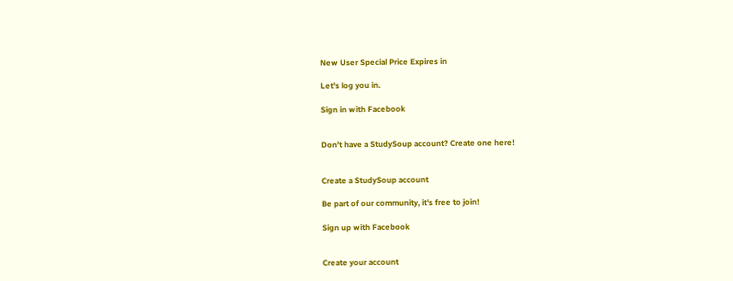New User Special Price Expires in

Let's log you in.

Sign in with Facebook


Don't have a StudySoup account? Create one here!


Create a StudySoup account

Be part of our community, it's free to join!

Sign up with Facebook


Create your account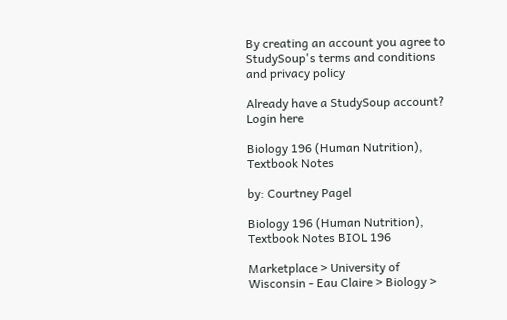By creating an account you agree to StudySoup's terms and conditions and privacy policy

Already have a StudySoup account? Login here

Biology 196 (Human Nutrition), Textbook Notes

by: Courtney Pagel

Biology 196 (Human Nutrition), Textbook Notes BIOL 196

Marketplace > University of Wisconsin - Eau Claire > Biology >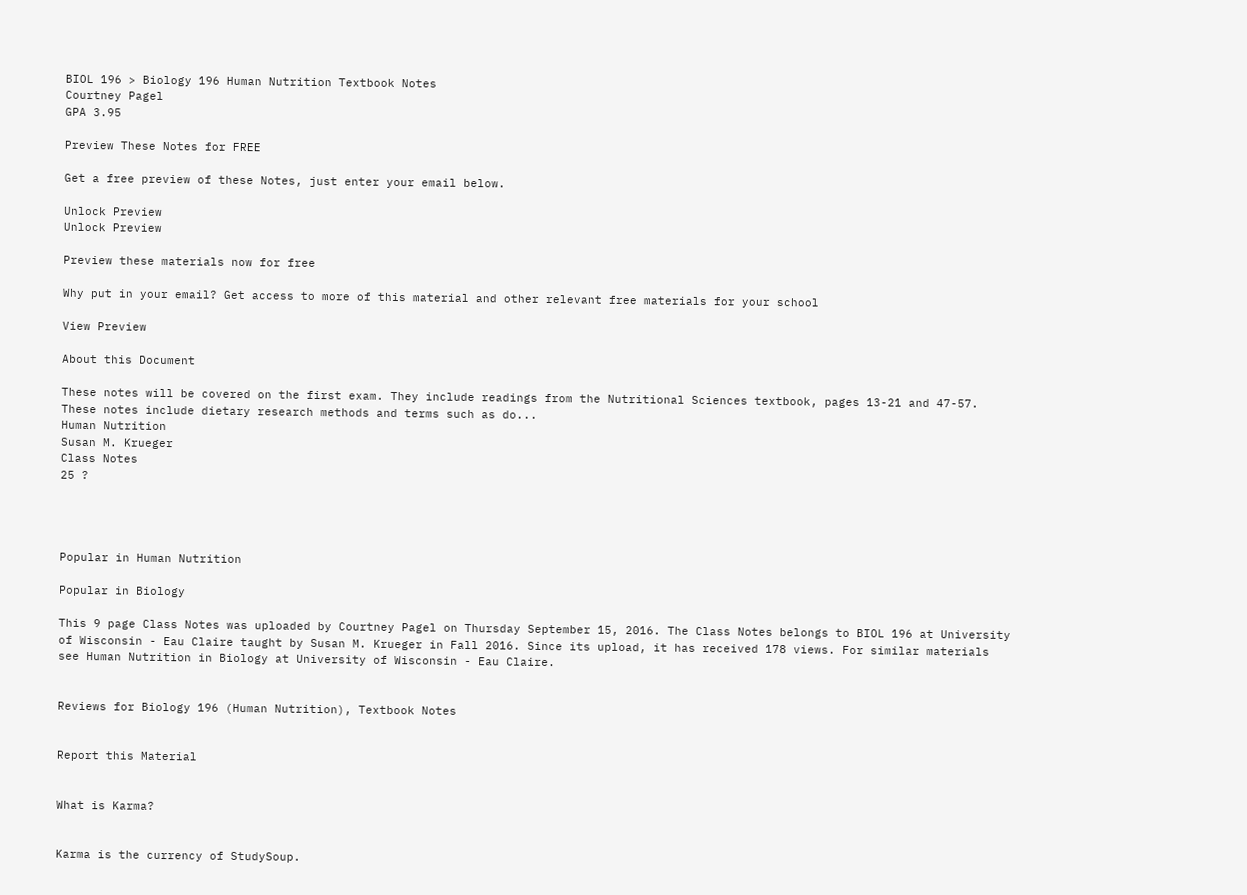BIOL 196 > Biology 196 Human Nutrition Textbook Notes
Courtney Pagel
GPA 3.95

Preview These Notes for FREE

Get a free preview of these Notes, just enter your email below.

Unlock Preview
Unlock Preview

Preview these materials now for free

Why put in your email? Get access to more of this material and other relevant free materials for your school

View Preview

About this Document

These notes will be covered on the first exam. They include readings from the Nutritional Sciences textbook, pages 13-21 and 47-57. These notes include dietary research methods and terms such as do...
Human Nutrition
Susan M. Krueger
Class Notes
25 ?




Popular in Human Nutrition

Popular in Biology

This 9 page Class Notes was uploaded by Courtney Pagel on Thursday September 15, 2016. The Class Notes belongs to BIOL 196 at University of Wisconsin - Eau Claire taught by Susan M. Krueger in Fall 2016. Since its upload, it has received 178 views. For similar materials see Human Nutrition in Biology at University of Wisconsin - Eau Claire.


Reviews for Biology 196 (Human Nutrition), Textbook Notes


Report this Material


What is Karma?


Karma is the currency of StudySoup.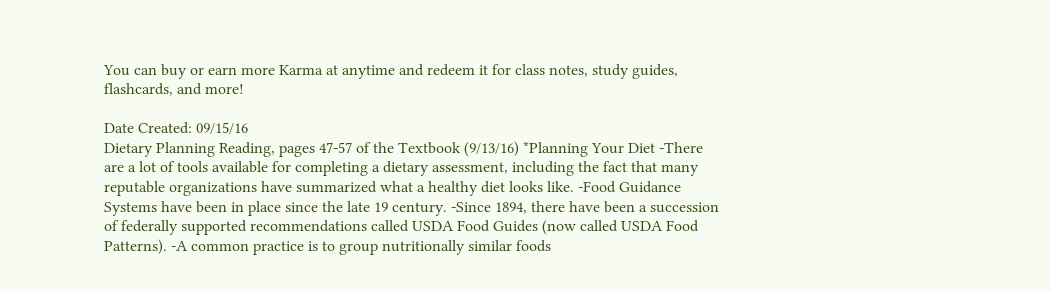You can buy or earn more Karma at anytime and redeem it for class notes, study guides, flashcards, and more!

Date Created: 09/15/16
Dietary Planning Reading, pages 47-57 of the Textbook (9/13/16) *Planning Your Diet -There are a lot of tools available for completing a dietary assessment, including the fact that many reputable organizations have summarized what a healthy diet looks like. -Food Guidance Systems have been in place since the late 19 century. -Since 1894, there have been a succession of federally supported recommendations called USDA Food Guides (now called USDA Food Patterns). -A common practice is to group nutritionally similar foods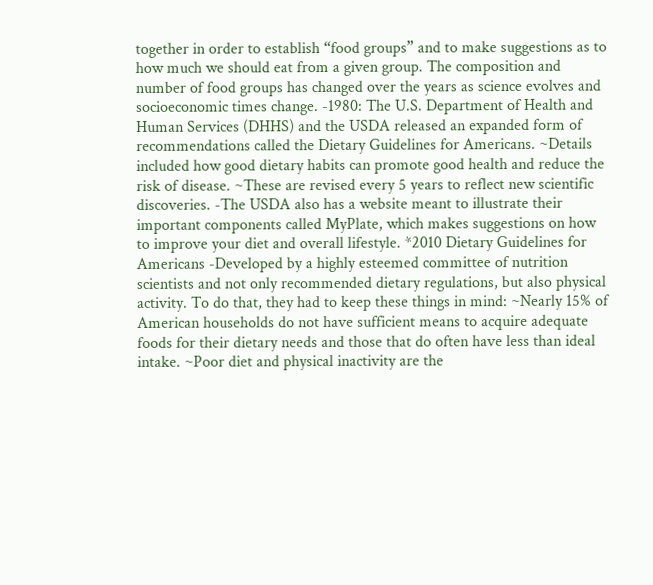together in order to establish “food groups” and to make suggestions as to how much we should eat from a given group. The composition and number of food groups has changed over the years as science evolves and socioeconomic times change. -1980: The U.S. Department of Health and Human Services (DHHS) and the USDA released an expanded form of recommendations called the Dietary Guidelines for Americans. ~Details included how good dietary habits can promote good health and reduce the risk of disease. ~These are revised every 5 years to reflect new scientific discoveries. -The USDA also has a website meant to illustrate their important components called MyPlate, which makes suggestions on how to improve your diet and overall lifestyle. *2010 Dietary Guidelines for Americans -Developed by a highly esteemed committee of nutrition scientists and not only recommended dietary regulations, but also physical activity. To do that, they had to keep these things in mind: ~Nearly 15% of American households do not have sufficient means to acquire adequate foods for their dietary needs and those that do often have less than ideal intake. ~Poor diet and physical inactivity are the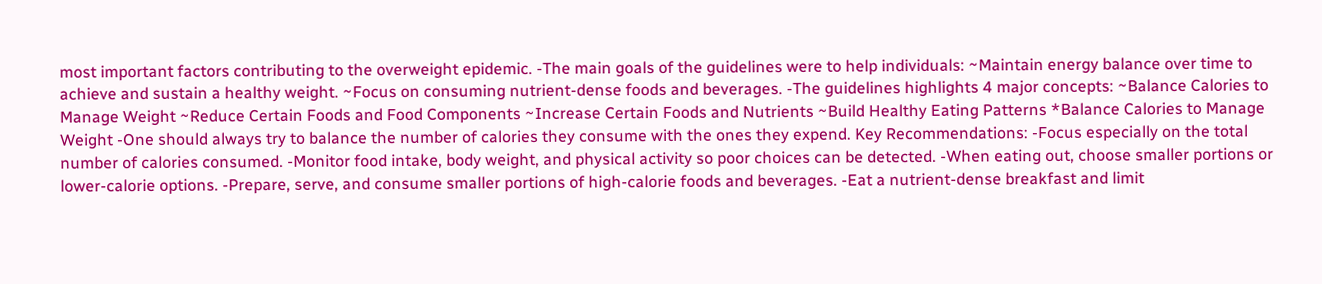most important factors contributing to the overweight epidemic. -The main goals of the guidelines were to help individuals: ~Maintain energy balance over time to achieve and sustain a healthy weight. ~Focus on consuming nutrient-dense foods and beverages. -The guidelines highlights 4 major concepts: ~Balance Calories to Manage Weight ~Reduce Certain Foods and Food Components ~Increase Certain Foods and Nutrients ~Build Healthy Eating Patterns *Balance Calories to Manage Weight -One should always try to balance the number of calories they consume with the ones they expend. Key Recommendations: -Focus especially on the total number of calories consumed. -Monitor food intake, body weight, and physical activity so poor choices can be detected. -When eating out, choose smaller portions or lower-calorie options. -Prepare, serve, and consume smaller portions of high-calorie foods and beverages. -Eat a nutrient-dense breakfast and limit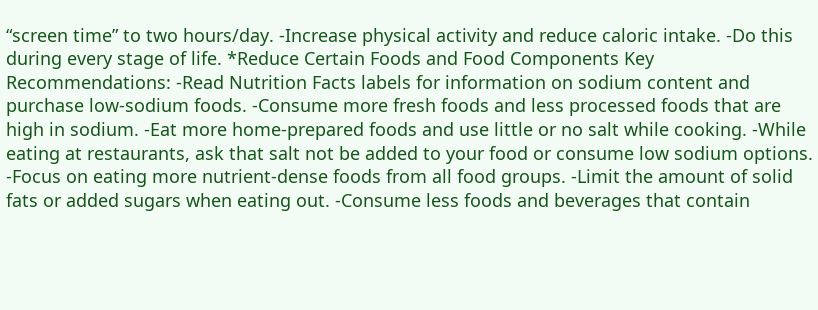“screen time” to two hours/day. -Increase physical activity and reduce caloric intake. -Do this during every stage of life. *Reduce Certain Foods and Food Components Key Recommendations: -Read Nutrition Facts labels for information on sodium content and purchase low-sodium foods. -Consume more fresh foods and less processed foods that are high in sodium. -Eat more home-prepared foods and use little or no salt while cooking. -While eating at restaurants, ask that salt not be added to your food or consume low sodium options. -Focus on eating more nutrient-dense foods from all food groups. -Limit the amount of solid fats or added sugars when eating out. -Consume less foods and beverages that contain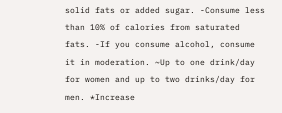solid fats or added sugar. -Consume less than 10% of calories from saturated fats. -If you consume alcohol, consume it in moderation. ~Up to one drink/day for women and up to two drinks/day for men. *Increase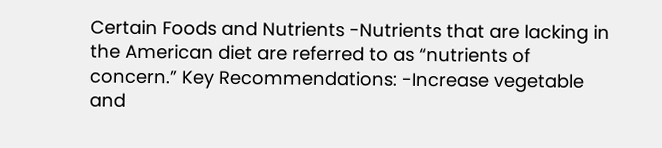Certain Foods and Nutrients -Nutrients that are lacking in the American diet are referred to as “nutrients of concern.” Key Recommendations: -Increase vegetable and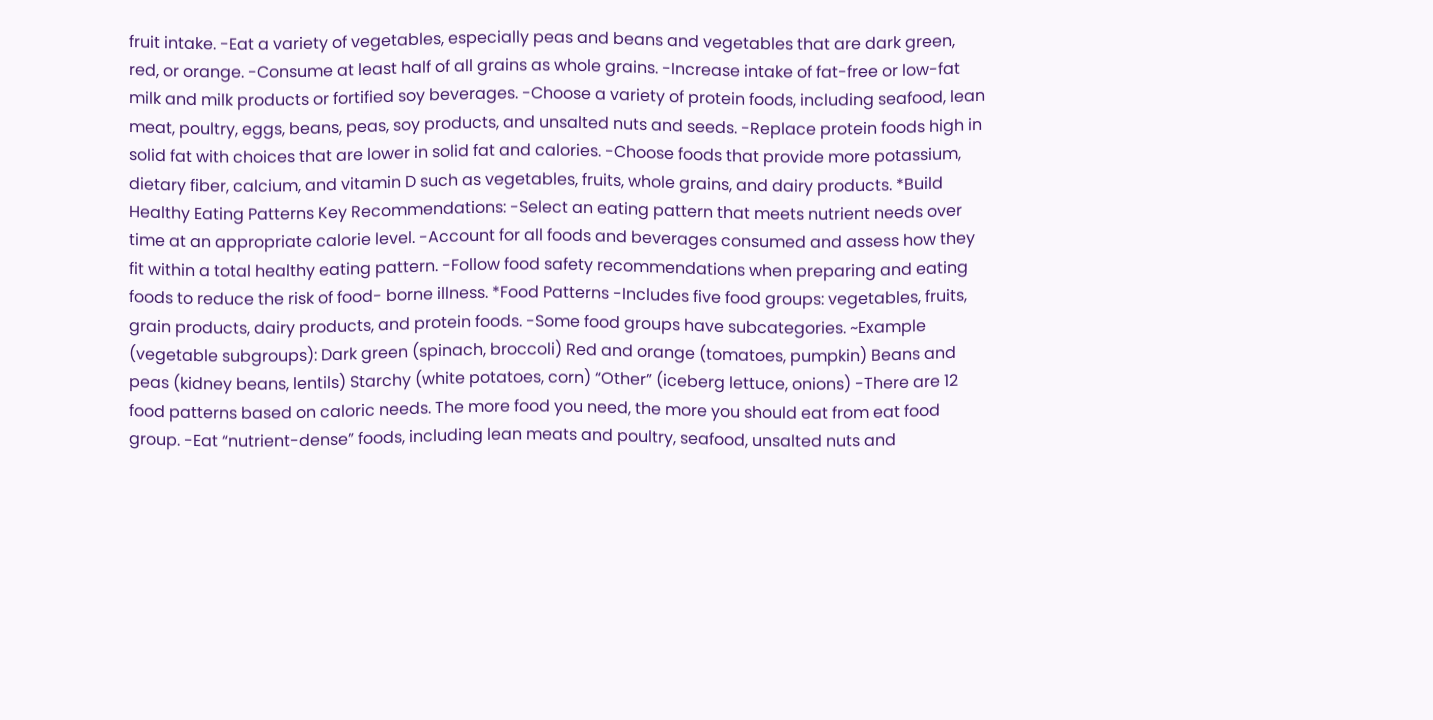fruit intake. -Eat a variety of vegetables, especially peas and beans and vegetables that are dark green, red, or orange. -Consume at least half of all grains as whole grains. -Increase intake of fat-free or low-fat milk and milk products or fortified soy beverages. -Choose a variety of protein foods, including seafood, lean meat, poultry, eggs, beans, peas, soy products, and unsalted nuts and seeds. -Replace protein foods high in solid fat with choices that are lower in solid fat and calories. -Choose foods that provide more potassium, dietary fiber, calcium, and vitamin D such as vegetables, fruits, whole grains, and dairy products. *Build Healthy Eating Patterns Key Recommendations: -Select an eating pattern that meets nutrient needs over time at an appropriate calorie level. -Account for all foods and beverages consumed and assess how they fit within a total healthy eating pattern. -Follow food safety recommendations when preparing and eating foods to reduce the risk of food- borne illness. *Food Patterns -Includes five food groups: vegetables, fruits, grain products, dairy products, and protein foods. -Some food groups have subcategories. ~Example (vegetable subgroups): Dark green (spinach, broccoli) Red and orange (tomatoes, pumpkin) Beans and peas (kidney beans, lentils) Starchy (white potatoes, corn) “Other” (iceberg lettuce, onions) -There are 12 food patterns based on caloric needs. The more food you need, the more you should eat from eat food group. -Eat “nutrient-dense” foods, including lean meats and poultry, seafood, unsalted nuts and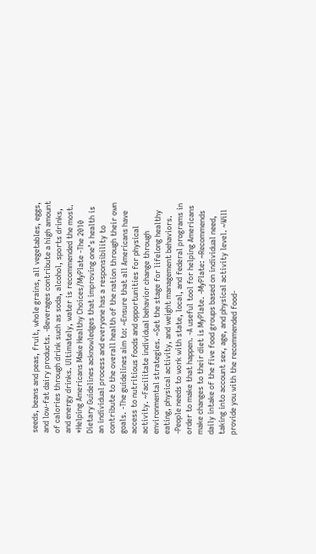seeds, beans and peas, fruit, whole grains, all vegetables, eggs, and low-fat dairy products. -Beverages contribute a high amount of calories through drink such as soda, alcohol, sports drinks, and energy drinks. Ultimately, water is recommended the most. *Helping Americans Make Healthy Choices/MyPlate -The 2010 Dietary Guidelines acknowledges that improving one’s health is an individual process and everyone has a responsibility to contribute to the overall health of the nation through their own goals. -The guidelines aim to: ~Ensure that all Americans have access to nutritious foods and opportunities for physical activity. ~Facilitate individual behavior change through environmental strategies. ~Set the stage for lifelong healthy eating, physical activity, and weight management behaviors. -People needs to work with state, local, and federal programs in order to make that happen. -A useful tool for helping Americans make changes to their diet is MyPlate. -MyPlate: ~Recommends daily intake of the five food groups based on individual need, taking into account sex, age, and physical activity level. ~Will provide you with the recommended food-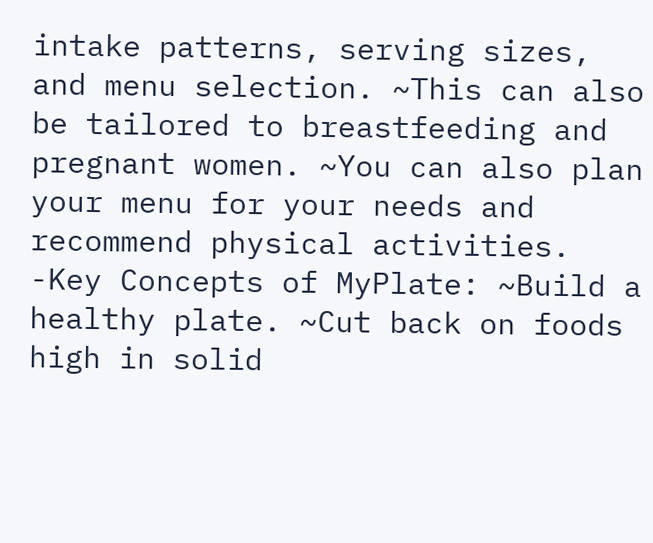intake patterns, serving sizes, and menu selection. ~This can also be tailored to breastfeeding and pregnant women. ~You can also plan your menu for your needs and recommend physical activities. -Key Concepts of MyPlate: ~Build a healthy plate. ~Cut back on foods high in solid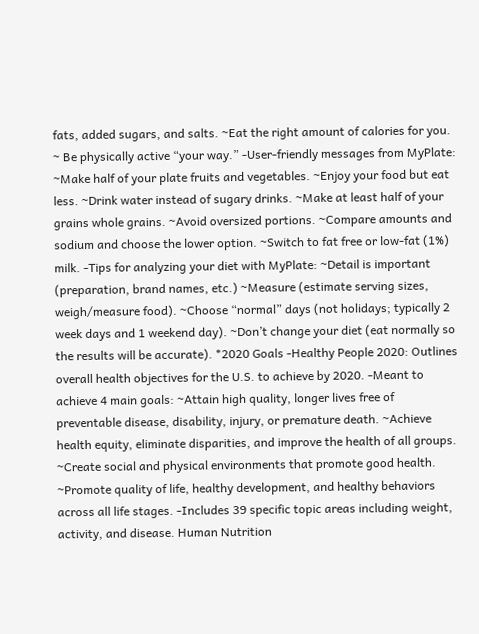fats, added sugars, and salts. ~Eat the right amount of calories for you. ~ Be physically active “your way.” -User-friendly messages from MyPlate: ~Make half of your plate fruits and vegetables. ~Enjoy your food but eat less. ~Drink water instead of sugary drinks. ~Make at least half of your grains whole grains. ~Avoid oversized portions. ~Compare amounts and sodium and choose the lower option. ~Switch to fat free or low-fat (1%) milk. -Tips for analyzing your diet with MyPlate: ~Detail is important (preparation, brand names, etc.) ~Measure (estimate serving sizes, weigh/measure food). ~Choose “normal” days (not holidays; typically 2 week days and 1 weekend day). ~Don’t change your diet (eat normally so the results will be accurate). *2020 Goals -Healthy People 2020: Outlines overall health objectives for the U.S. to achieve by 2020. -Meant to achieve 4 main goals: ~Attain high quality, longer lives free of preventable disease, disability, injury, or premature death. ~Achieve health equity, eliminate disparities, and improve the health of all groups. ~Create social and physical environments that promote good health. ~Promote quality of life, healthy development, and healthy behaviors across all life stages. -Includes 39 specific topic areas including weight, activity, and disease. Human Nutrition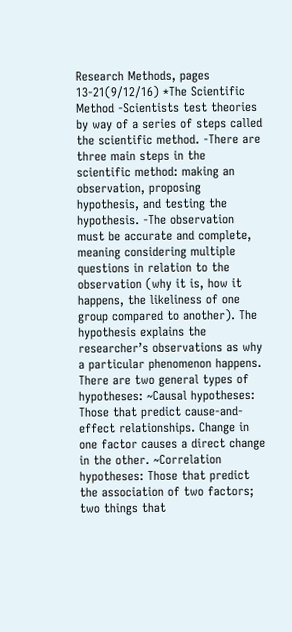Research Methods, pages 13-21(9/12/16) *The Scientific Method -Scientists test theories by way of a series of steps called the scientific method. -There are three main steps in the scientific method: making an observation, proposing hypothesis, and testing the hypothesis. -The observation must be accurate and complete, meaning considering multiple questions in relation to the observation (why it is, how it happens, the likeliness of one group compared to another). The hypothesis explains the researcher’s observations as why a particular phenomenon happens. There are two general types of hypotheses: ~Causal hypotheses: Those that predict cause-and-effect relationships. Change in one factor causes a direct change in the other. ~Correlation hypotheses: Those that predict the association of two factors; two things that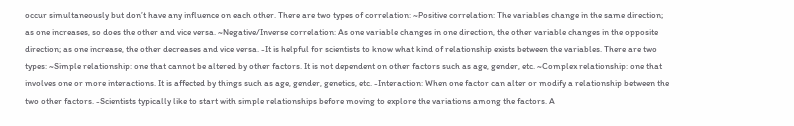occur simultaneously but don’t have any influence on each other. There are two types of correlation: ~Positive correlation: The variables change in the same direction; as one increases, so does the other and vice versa. ~Negative/Inverse correlation: As one variable changes in one direction, the other variable changes in the opposite direction; as one increase, the other decreases and vice versa. -It is helpful for scientists to know what kind of relationship exists between the variables. There are two types: ~Simple relationship: one that cannot be altered by other factors. It is not dependent on other factors such as age, gender, etc. ~Complex relationship: one that involves one or more interactions. It is affected by things such as age, gender, genetics, etc. -Interaction: When one factor can alter or modify a relationship between the two other factors. -Scientists typically like to start with simple relationships before moving to explore the variations among the factors. A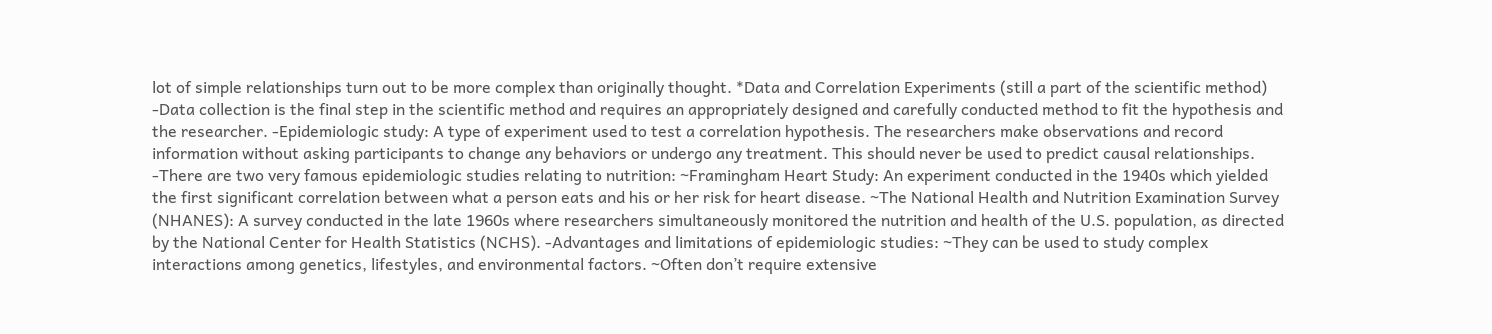lot of simple relationships turn out to be more complex than originally thought. *Data and Correlation Experiments (still a part of the scientific method) -Data collection is the final step in the scientific method and requires an appropriately designed and carefully conducted method to fit the hypothesis and the researcher. -Epidemiologic study: A type of experiment used to test a correlation hypothesis. The researchers make observations and record information without asking participants to change any behaviors or undergo any treatment. This should never be used to predict causal relationships. -There are two very famous epidemiologic studies relating to nutrition: ~Framingham Heart Study: An experiment conducted in the 1940s which yielded the first significant correlation between what a person eats and his or her risk for heart disease. ~The National Health and Nutrition Examination Survey (NHANES): A survey conducted in the late 1960s where researchers simultaneously monitored the nutrition and health of the U.S. population, as directed by the National Center for Health Statistics (NCHS). -Advantages and limitations of epidemiologic studies: ~They can be used to study complex interactions among genetics, lifestyles, and environmental factors. ~Often don’t require extensive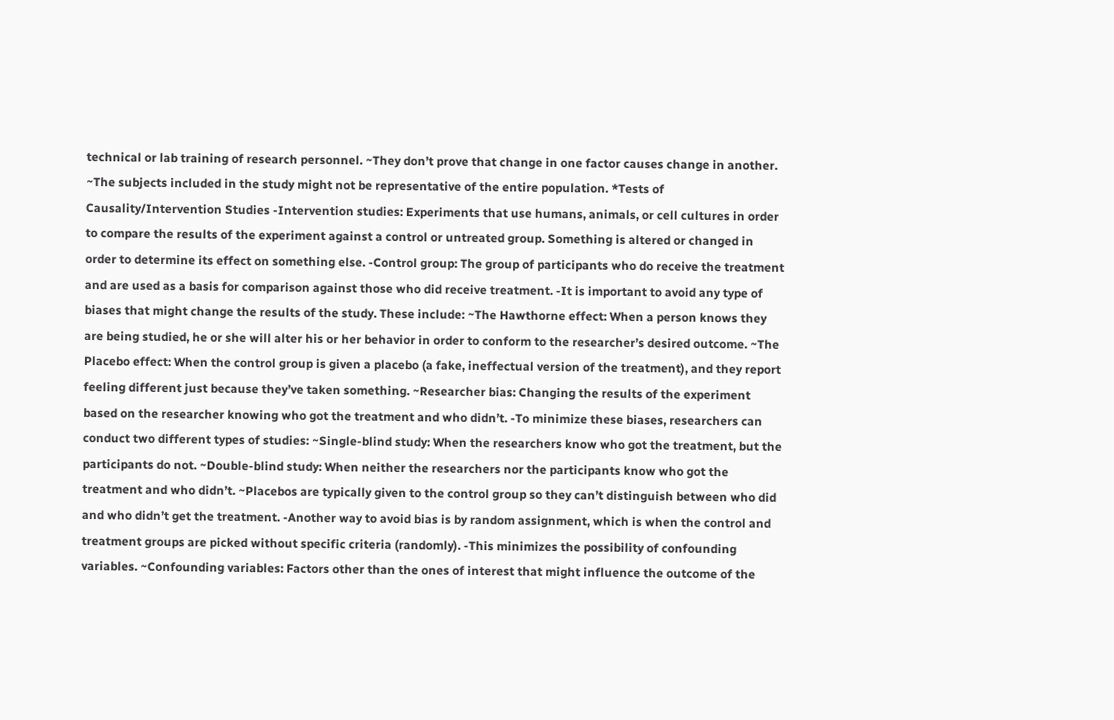technical or lab training of research personnel. ~They don’t prove that change in one factor causes change in another. ~The subjects included in the study might not be representative of the entire population. *Tests of Causality/Intervention Studies -Intervention studies: Experiments that use humans, animals, or cell cultures in order to compare the results of the experiment against a control or untreated group. Something is altered or changed in order to determine its effect on something else. -Control group: The group of participants who do receive the treatment and are used as a basis for comparison against those who did receive treatment. -It is important to avoid any type of biases that might change the results of the study. These include: ~The Hawthorne effect: When a person knows they are being studied, he or she will alter his or her behavior in order to conform to the researcher’s desired outcome. ~The Placebo effect: When the control group is given a placebo (a fake, ineffectual version of the treatment), and they report feeling different just because they’ve taken something. ~Researcher bias: Changing the results of the experiment based on the researcher knowing who got the treatment and who didn’t. -To minimize these biases, researchers can conduct two different types of studies: ~Single-blind study: When the researchers know who got the treatment, but the participants do not. ~Double-blind study: When neither the researchers nor the participants know who got the treatment and who didn’t. ~Placebos are typically given to the control group so they can’t distinguish between who did and who didn’t get the treatment. -Another way to avoid bias is by random assignment, which is when the control and treatment groups are picked without specific criteria (randomly). -This minimizes the possibility of confounding variables. ~Confounding variables: Factors other than the ones of interest that might influence the outcome of the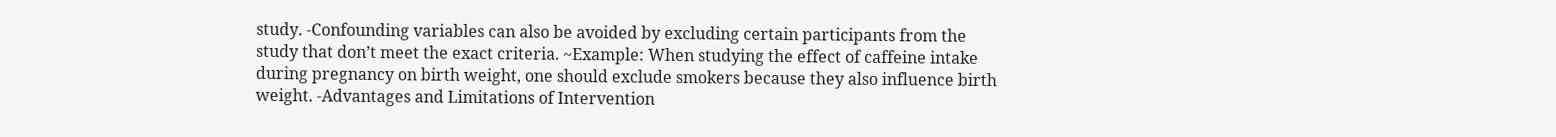study. -Confounding variables can also be avoided by excluding certain participants from the study that don’t meet the exact criteria. ~Example: When studying the effect of caffeine intake during pregnancy on birth weight, one should exclude smokers because they also influence birth weight. -Advantages and Limitations of Intervention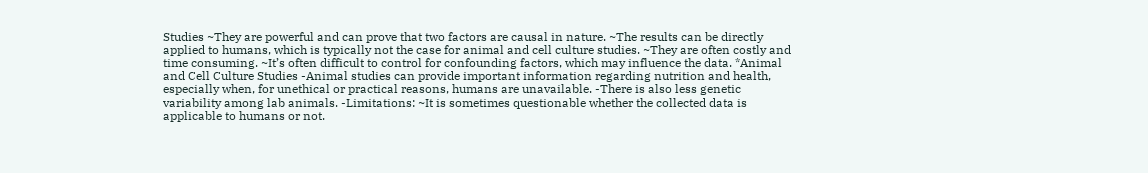Studies ~They are powerful and can prove that two factors are causal in nature. ~The results can be directly applied to humans, which is typically not the case for animal and cell culture studies. ~They are often costly and time consuming. ~It’s often difficult to control for confounding factors, which may influence the data. *Animal and Cell Culture Studies -Animal studies can provide important information regarding nutrition and health, especially when, for unethical or practical reasons, humans are unavailable. -There is also less genetic variability among lab animals. -Limitations: ~It is sometimes questionable whether the collected data is applicable to humans or not.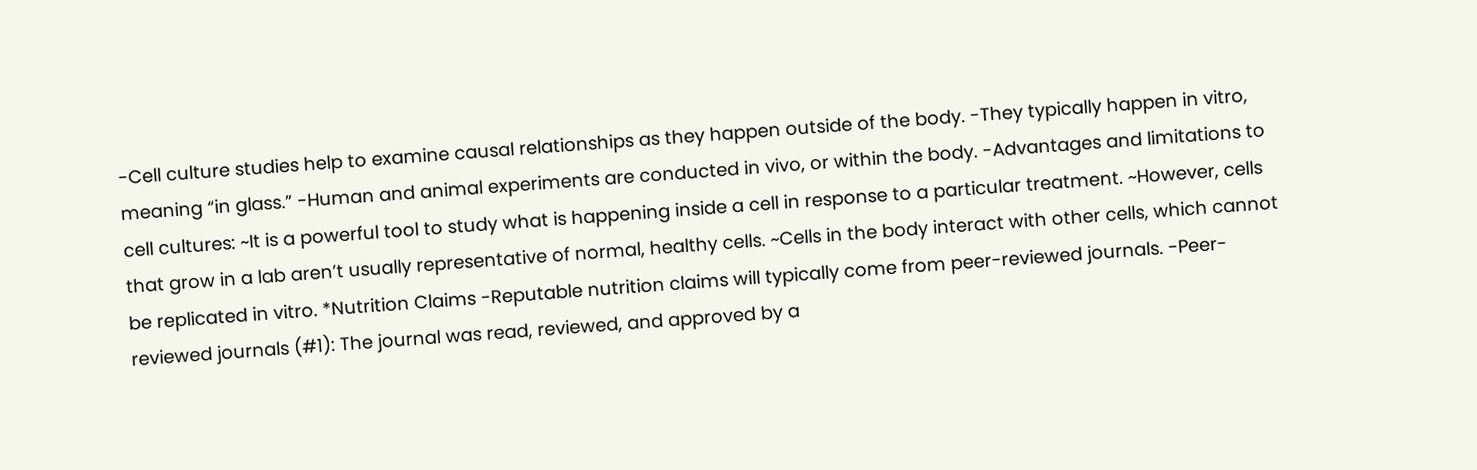-Cell culture studies help to examine causal relationships as they happen outside of the body. -They typically happen in vitro, meaning “in glass.” -Human and animal experiments are conducted in vivo, or within the body. -Advantages and limitations to cell cultures: ~It is a powerful tool to study what is happening inside a cell in response to a particular treatment. ~However, cells that grow in a lab aren’t usually representative of normal, healthy cells. ~Cells in the body interact with other cells, which cannot be replicated in vitro. *Nutrition Claims -Reputable nutrition claims will typically come from peer-reviewed journals. -Peer-reviewed journals (#1): The journal was read, reviewed, and approved by a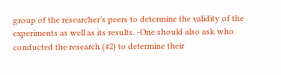group of the researcher’s peers to determine the validity of the experiments as well as its results. -One should also ask who conducted the research (#2) to determine their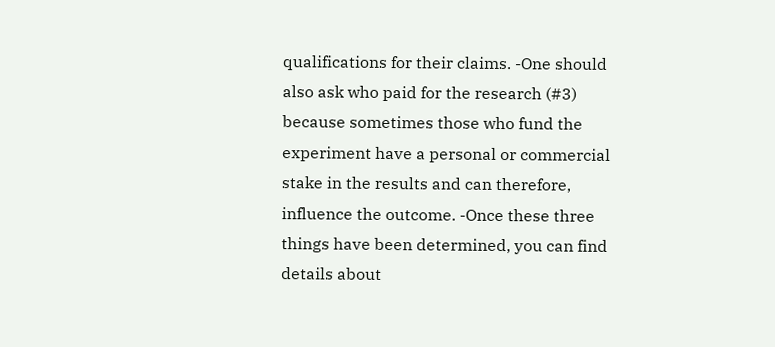qualifications for their claims. -One should also ask who paid for the research (#3) because sometimes those who fund the experiment have a personal or commercial stake in the results and can therefore, influence the outcome. -Once these three things have been determined, you can find details about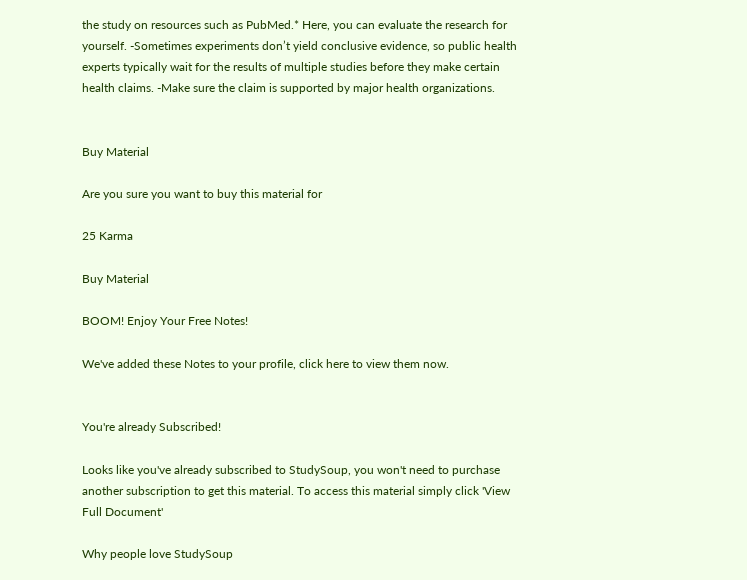the study on resources such as PubMed.* Here, you can evaluate the research for yourself. -Sometimes experiments don’t yield conclusive evidence, so public health experts typically wait for the results of multiple studies before they make certain health claims. -Make sure the claim is supported by major health organizations.


Buy Material

Are you sure you want to buy this material for

25 Karma

Buy Material

BOOM! Enjoy Your Free Notes!

We've added these Notes to your profile, click here to view them now.


You're already Subscribed!

Looks like you've already subscribed to StudySoup, you won't need to purchase another subscription to get this material. To access this material simply click 'View Full Document'

Why people love StudySoup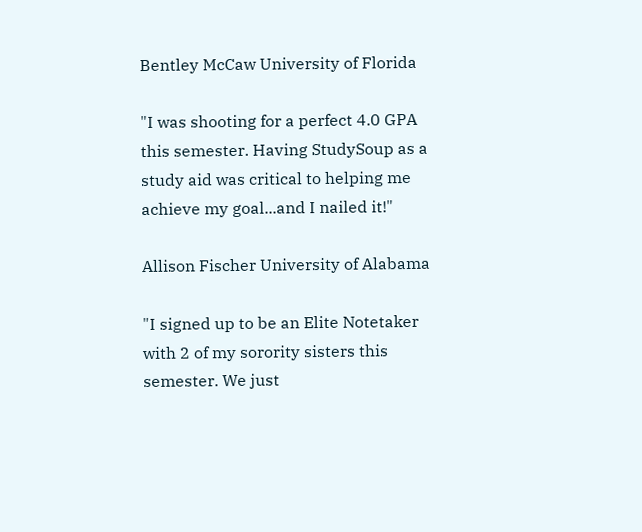Bentley McCaw University of Florida

"I was shooting for a perfect 4.0 GPA this semester. Having StudySoup as a study aid was critical to helping me achieve my goal...and I nailed it!"

Allison Fischer University of Alabama

"I signed up to be an Elite Notetaker with 2 of my sorority sisters this semester. We just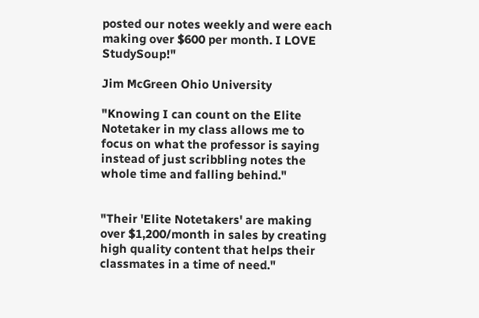posted our notes weekly and were each making over $600 per month. I LOVE StudySoup!"

Jim McGreen Ohio University

"Knowing I can count on the Elite Notetaker in my class allows me to focus on what the professor is saying instead of just scribbling notes the whole time and falling behind."


"Their 'Elite Notetakers' are making over $1,200/month in sales by creating high quality content that helps their classmates in a time of need."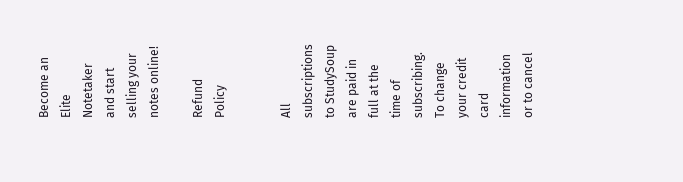Become an Elite Notetaker and start selling your notes online!

Refund Policy


All subscriptions to StudySoup are paid in full at the time of subscribing. To change your credit card information or to cancel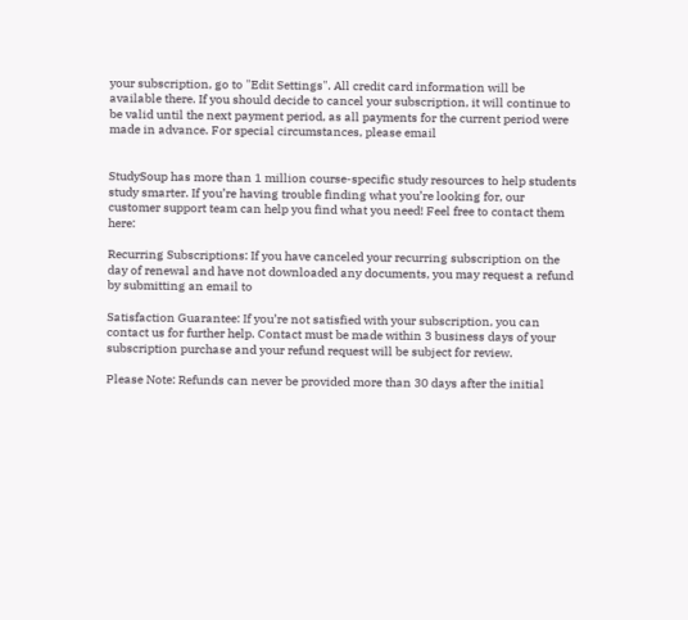your subscription, go to "Edit Settings". All credit card information will be available there. If you should decide to cancel your subscription, it will continue to be valid until the next payment period, as all payments for the current period were made in advance. For special circumstances, please email


StudySoup has more than 1 million course-specific study resources to help students study smarter. If you’re having trouble finding what you’re looking for, our customer support team can help you find what you need! Feel free to contact them here:

Recurring Subscriptions: If you have canceled your recurring subscription on the day of renewal and have not downloaded any documents, you may request a refund by submitting an email to

Satisfaction Guarantee: If you’re not satisfied with your subscription, you can contact us for further help. Contact must be made within 3 business days of your subscription purchase and your refund request will be subject for review.

Please Note: Refunds can never be provided more than 30 days after the initial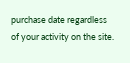purchase date regardless of your activity on the site.